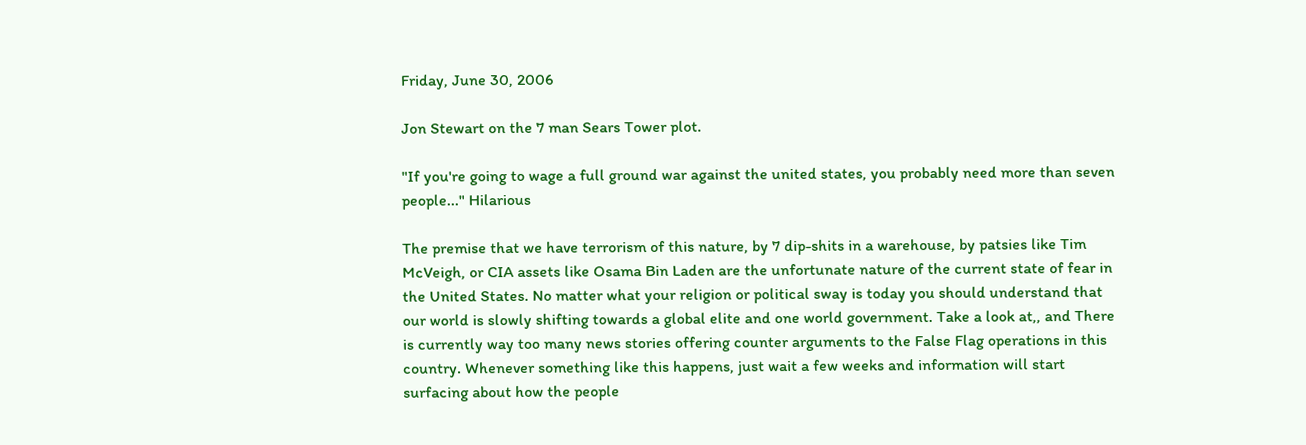Friday, June 30, 2006

Jon Stewart on the 7 man Sears Tower plot.

"If you're going to wage a full ground war against the united states, you probably need more than seven people..." Hilarious

The premise that we have terrorism of this nature, by 7 dip-shits in a warehouse, by patsies like Tim McVeigh, or CIA assets like Osama Bin Laden are the unfortunate nature of the current state of fear in the United States. No matter what your religion or political sway is today you should understand that our world is slowly shifting towards a global elite and one world government. Take a look at,, and There is currently way too many news stories offering counter arguments to the False Flag operations in this country. Whenever something like this happens, just wait a few weeks and information will start surfacing about how the people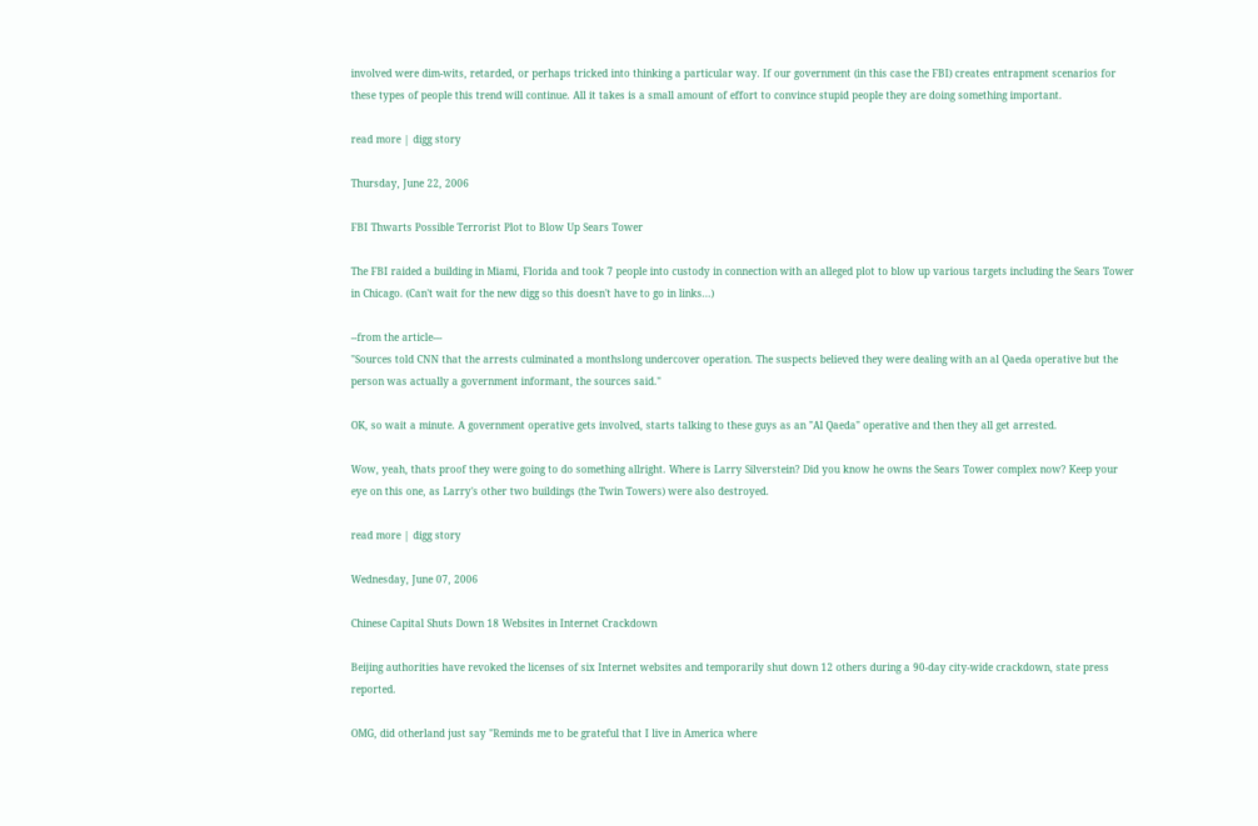involved were dim-wits, retarded, or perhaps tricked into thinking a particular way. If our government (in this case the FBI) creates entrapment scenarios for these types of people this trend will continue. All it takes is a small amount of effort to convince stupid people they are doing something important.

read more | digg story

Thursday, June 22, 2006

FBI Thwarts Possible Terrorist Plot to Blow Up Sears Tower

The FBI raided a building in Miami, Florida and took 7 people into custody in connection with an alleged plot to blow up various targets including the Sears Tower in Chicago. (Can't wait for the new digg so this doesn't have to go in links...)

--from the article---
"Sources told CNN that the arrests culminated a monthslong undercover operation. The suspects believed they were dealing with an al Qaeda operative but the person was actually a government informant, the sources said."

OK, so wait a minute. A government operative gets involved, starts talking to these guys as an "Al Qaeda" operative and then they all get arrested.

Wow, yeah, thats proof they were going to do something allright. Where is Larry Silverstein? Did you know he owns the Sears Tower complex now? Keep your eye on this one, as Larry's other two buildings (the Twin Towers) were also destroyed.

read more | digg story

Wednesday, June 07, 2006

Chinese Capital Shuts Down 18 Websites in Internet Crackdown

Beijing authorities have revoked the licenses of six Internet websites and temporarily shut down 12 others during a 90-day city-wide crackdown, state press reported.

OMG, did otherland just say "Reminds me to be grateful that I live in America where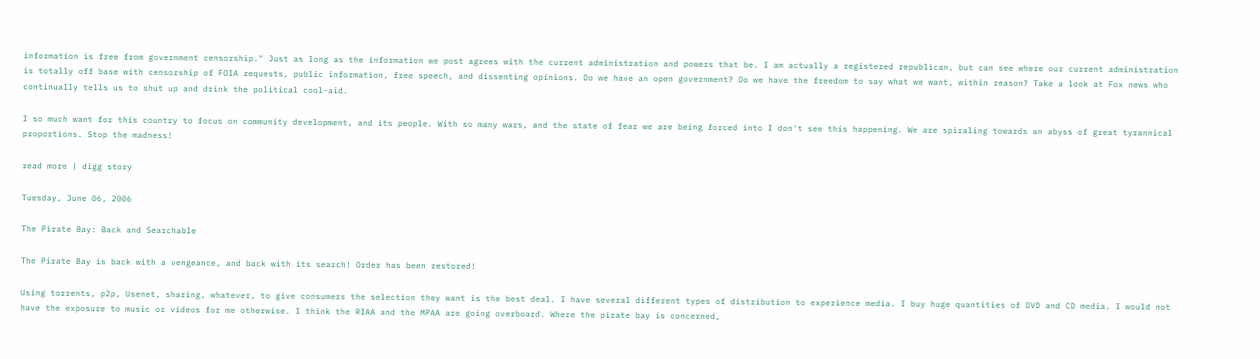information is free from government censorship." Just as long as the information we post agrees with the current administration and powers that be. I am actually a registered republican, but can see where our current administration is totally off base with censorship of FOIA requests, public information, free speech, and dissenting opinions. Do we have an open government? Do we have the freedom to say what we want, within reason? Take a look at Fox news who continually tells us to shut up and drink the political cool-aid.

I so much want for this country to focus on community development, and its people. With so many wars, and the state of fear we are being forced into I don't see this happening. We are spiraling towards an abyss of great tyrannical proportions. Stop the madness!

read more | digg story

Tuesday, June 06, 2006

The Pirate Bay: Back and Searchable

The Pirate Bay is back with a vengeance, and back with its search! Order has been restored!

Using torrents, p2p, Usenet, sharing, whatever, to give consumers the selection they want is the best deal. I have several different types of distribution to experience media. I buy huge quantities of DVD and CD media. I would not have the exposure to music or videos for me otherwise. I think the RIAA and the MPAA are going overboard. Where the pirate bay is concerned,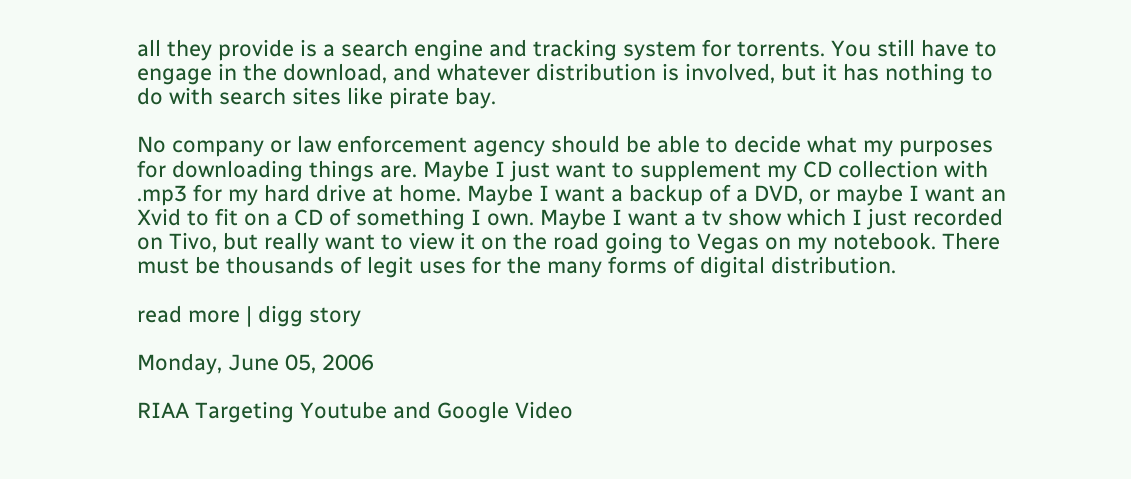all they provide is a search engine and tracking system for torrents. You still have to engage in the download, and whatever distribution is involved, but it has nothing to do with search sites like pirate bay.

No company or law enforcement agency should be able to decide what my purposes for downloading things are. Maybe I just want to supplement my CD collection with .mp3 for my hard drive at home. Maybe I want a backup of a DVD, or maybe I want an Xvid to fit on a CD of something I own. Maybe I want a tv show which I just recorded on Tivo, but really want to view it on the road going to Vegas on my notebook. There must be thousands of legit uses for the many forms of digital distribution.

read more | digg story

Monday, June 05, 2006

RIAA Targeting Youtube and Google Video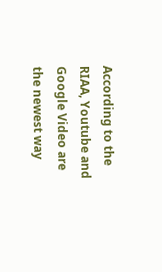According to the RIAA, Youtube and Google Video are the newest way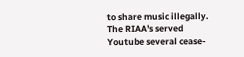to share music illegally. The RIAA's served Youtube several cease-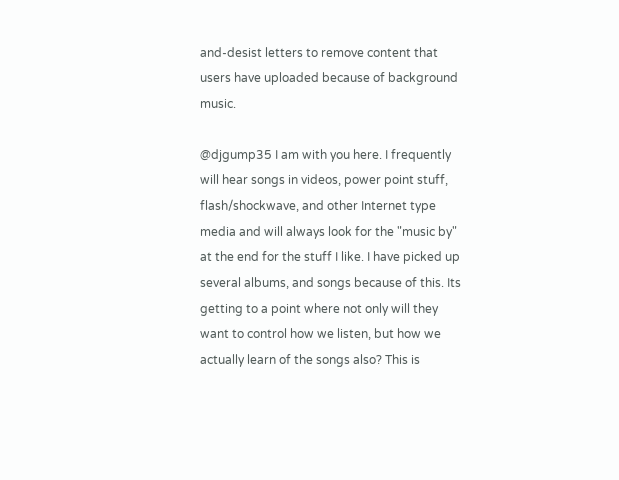and-desist letters to remove content that users have uploaded because of background music.

@djgump35 I am with you here. I frequently will hear songs in videos, power point stuff, flash/shockwave, and other Internet type media and will always look for the "music by" at the end for the stuff I like. I have picked up several albums, and songs because of this. Its getting to a point where not only will they want to control how we listen, but how we actually learn of the songs also? This is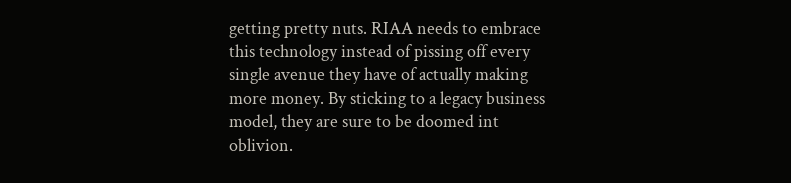getting pretty nuts. RIAA needs to embrace this technology instead of pissing off every single avenue they have of actually making more money. By sticking to a legacy business model, they are sure to be doomed int oblivion.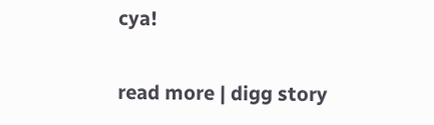cya!

read more | digg story